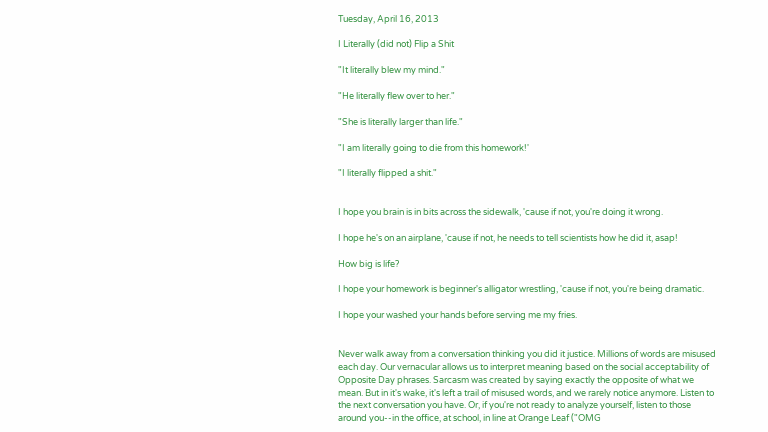Tuesday, April 16, 2013

I Literally (did not) Flip a Shit

"It literally blew my mind."

"He literally flew over to her."

"She is literally larger than life."

"I am literally going to die from this homework!'

"I literally flipped a shit."


I hope you brain is in bits across the sidewalk, 'cause if not, you're doing it wrong.

I hope he's on an airplane, 'cause if not, he needs to tell scientists how he did it, asap!

How big is life?

I hope your homework is beginner's alligator wrestling, 'cause if not, you're being dramatic.

I hope your washed your hands before serving me my fries.


Never walk away from a conversation thinking you did it justice. Millions of words are misused each day. Our vernacular allows us to interpret meaning based on the social acceptability of  Opposite Day phrases. Sarcasm was created by saying exactly the opposite of what we mean. But in it's wake, it's left a trail of misused words, and we rarely notice anymore. Listen to the next conversation you have. Or, if you're not ready to analyze yourself, listen to those around you--in the office, at school, in line at Orange Leaf ("OMG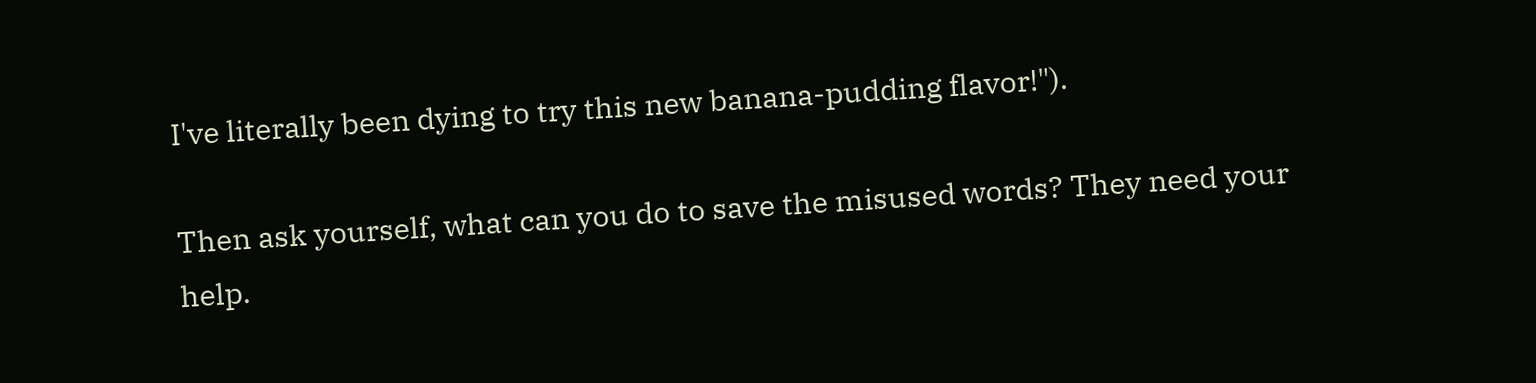I've literally been dying to try this new banana-pudding flavor!").

Then ask yourself, what can you do to save the misused words? They need your help.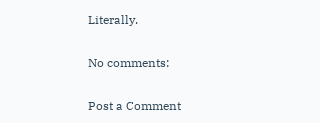Literally.

No comments:

Post a Comment